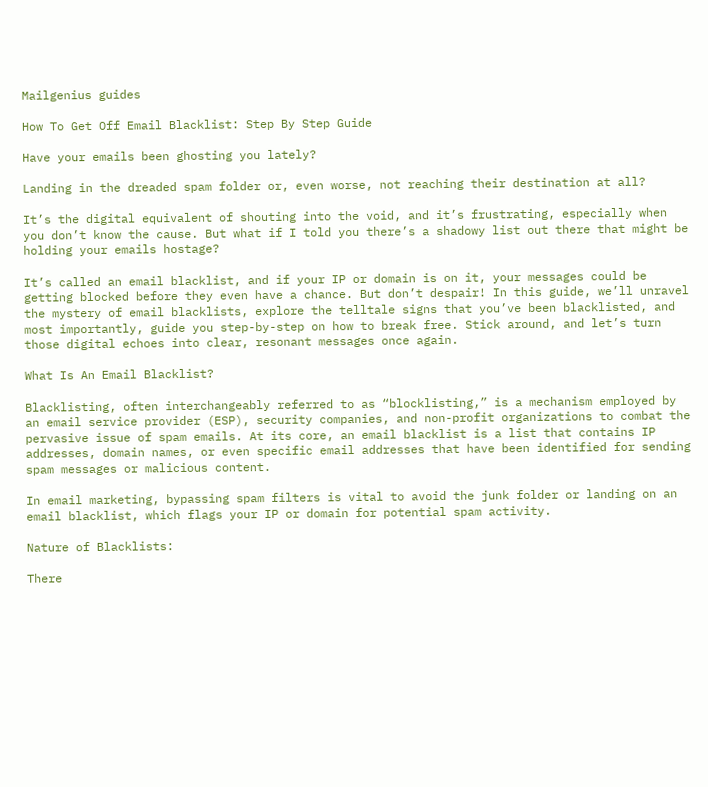Mailgenius guides

How To Get Off Email Blacklist: Step By Step Guide

Have your emails been ghosting you lately?

Landing in the dreaded spam folder or, even worse, not reaching their destination at all?

It’s the digital equivalent of shouting into the void, and it’s frustrating, especially when you don’t know the cause. But what if I told you there’s a shadowy list out there that might be holding your emails hostage?

It’s called an email blacklist, and if your IP or domain is on it, your messages could be getting blocked before they even have a chance. But don’t despair! In this guide, we’ll unravel the mystery of email blacklists, explore the telltale signs that you’ve been blacklisted, and most importantly, guide you step-by-step on how to break free. Stick around, and let’s turn those digital echoes into clear, resonant messages once again.

What Is An Email Blacklist?

Blacklisting, often interchangeably referred to as “blocklisting,” is a mechanism employed by an email service provider (ESP), security companies, and non-profit organizations to combat the pervasive issue of spam emails. At its core, an email blacklist is a list that contains IP addresses, domain names, or even specific email addresses that have been identified for sending spam messages or malicious content.

In email marketing, bypassing spam filters is vital to avoid the junk folder or landing on an email blacklist, which flags your IP or domain for potential spam activity.

Nature of Blacklists:

There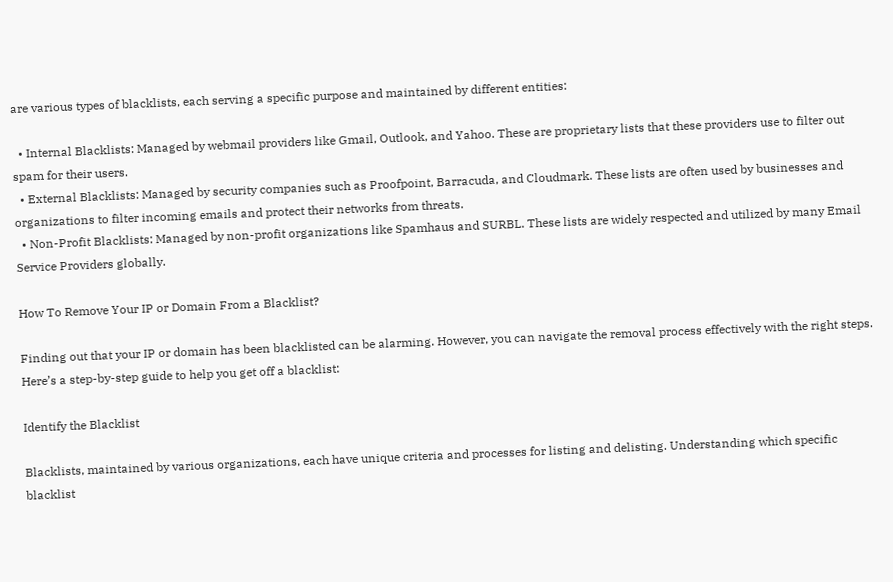are various types of blacklists, each serving a specific purpose and maintained by different entities:

  • Internal Blacklists: Managed by webmail providers like Gmail, Outlook, and Yahoo. These are proprietary lists that these providers use to filter out spam for their users.
  • External Blacklists: Managed by security companies such as Proofpoint, Barracuda, and Cloudmark. These lists are often used by businesses and organizations to filter incoming emails and protect their networks from threats.
  • Non-Profit Blacklists: Managed by non-profit organizations like Spamhaus and SURBL. These lists are widely respected and utilized by many Email Service Providers globally.

How To Remove Your IP or Domain From a Blacklist?

Finding out that your IP or domain has been blacklisted can be alarming. However, you can navigate the removal process effectively with the right steps. Here’s a step-by-step guide to help you get off a blacklist:

Identify the Blacklist

Blacklists, maintained by various organizations, each have unique criteria and processes for listing and delisting. Understanding which specific blacklist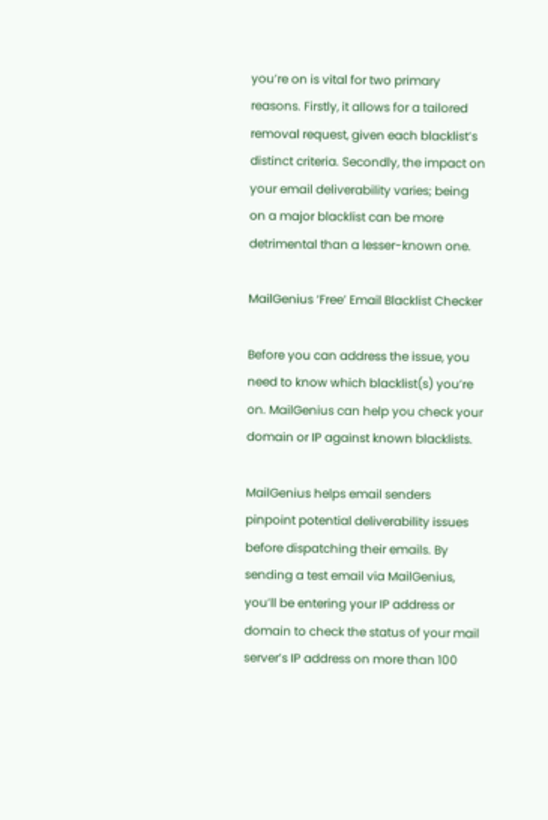you’re on is vital for two primary reasons. Firstly, it allows for a tailored removal request, given each blacklist’s distinct criteria. Secondly, the impact on your email deliverability varies; being on a major blacklist can be more detrimental than a lesser-known one.

MailGenius ‘Free’ Email Blacklist Checker

Before you can address the issue, you need to know which blacklist(s) you’re on. MailGenius can help you check your domain or IP against known blacklists.

MailGenius helps email senders pinpoint potential deliverability issues before dispatching their emails. By sending a test email via MailGenius, you’ll be entering your IP address or domain to check the status of your mail server’s IP address on more than 100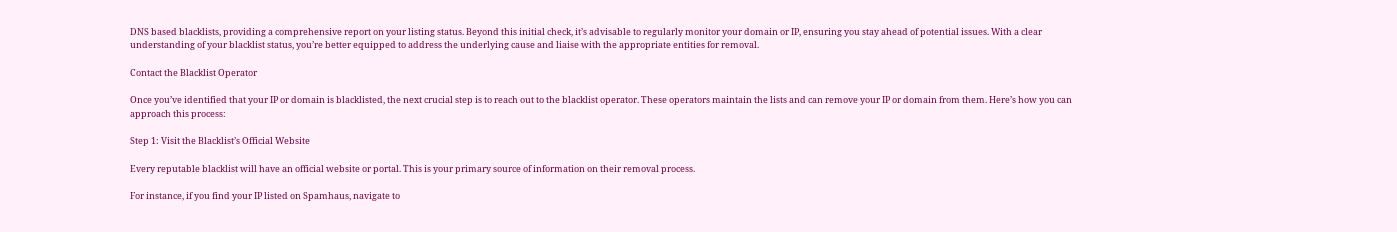DNS based blacklists, providing a comprehensive report on your listing status. Beyond this initial check, it’s advisable to regularly monitor your domain or IP, ensuring you stay ahead of potential issues. With a clear understanding of your blacklist status, you’re better equipped to address the underlying cause and liaise with the appropriate entities for removal.

Contact the Blacklist Operator

Once you’ve identified that your IP or domain is blacklisted, the next crucial step is to reach out to the blacklist operator. These operators maintain the lists and can remove your IP or domain from them. Here’s how you can approach this process:

Step 1: Visit the Blacklist’s Official Website

Every reputable blacklist will have an official website or portal. This is your primary source of information on their removal process.

For instance, if you find your IP listed on Spamhaus, navigate to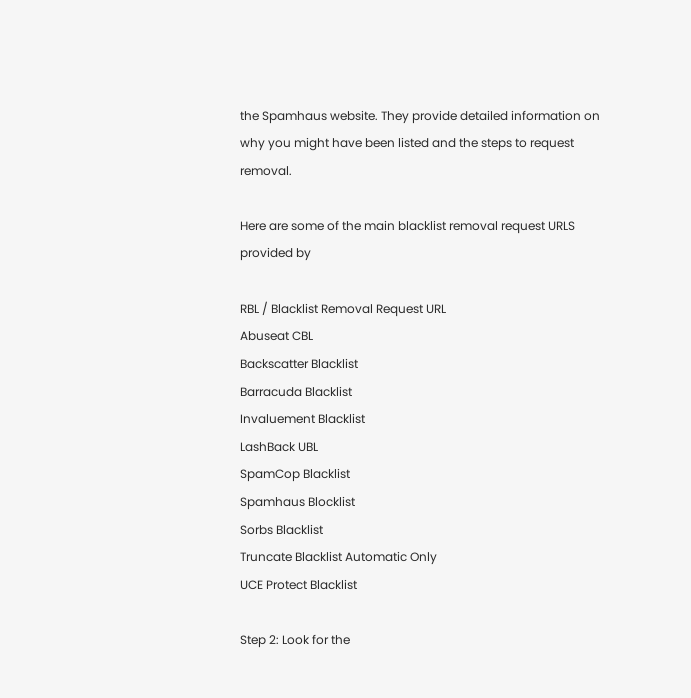the Spamhaus website. They provide detailed information on why you might have been listed and the steps to request removal.

Here are some of the main blacklist removal request URLS provided by

RBL / Blacklist Removal Request URL
Abuseat CBL
Backscatter Blacklist
Barracuda Blacklist
Invaluement Blacklist
LashBack UBL
SpamCop Blacklist
Spamhaus Blocklist
Sorbs Blacklist
Truncate Blacklist Automatic Only
UCE Protect Blacklist

Step 2: Look for the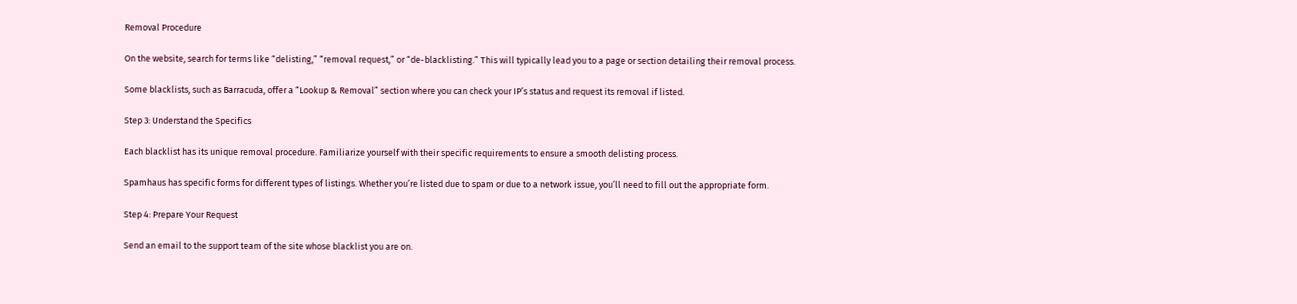Removal Procedure

On the website, search for terms like “delisting,” “removal request,” or “de-blacklisting.” This will typically lead you to a page or section detailing their removal process.

Some blacklists, such as Barracuda, offer a “Lookup & Removal” section where you can check your IP’s status and request its removal if listed.

Step 3: Understand the Specifics

Each blacklist has its unique removal procedure. Familiarize yourself with their specific requirements to ensure a smooth delisting process.

Spamhaus has specific forms for different types of listings. Whether you’re listed due to spam or due to a network issue, you’ll need to fill out the appropriate form.

Step 4: Prepare Your Request

Send an email to the support team of the site whose blacklist you are on.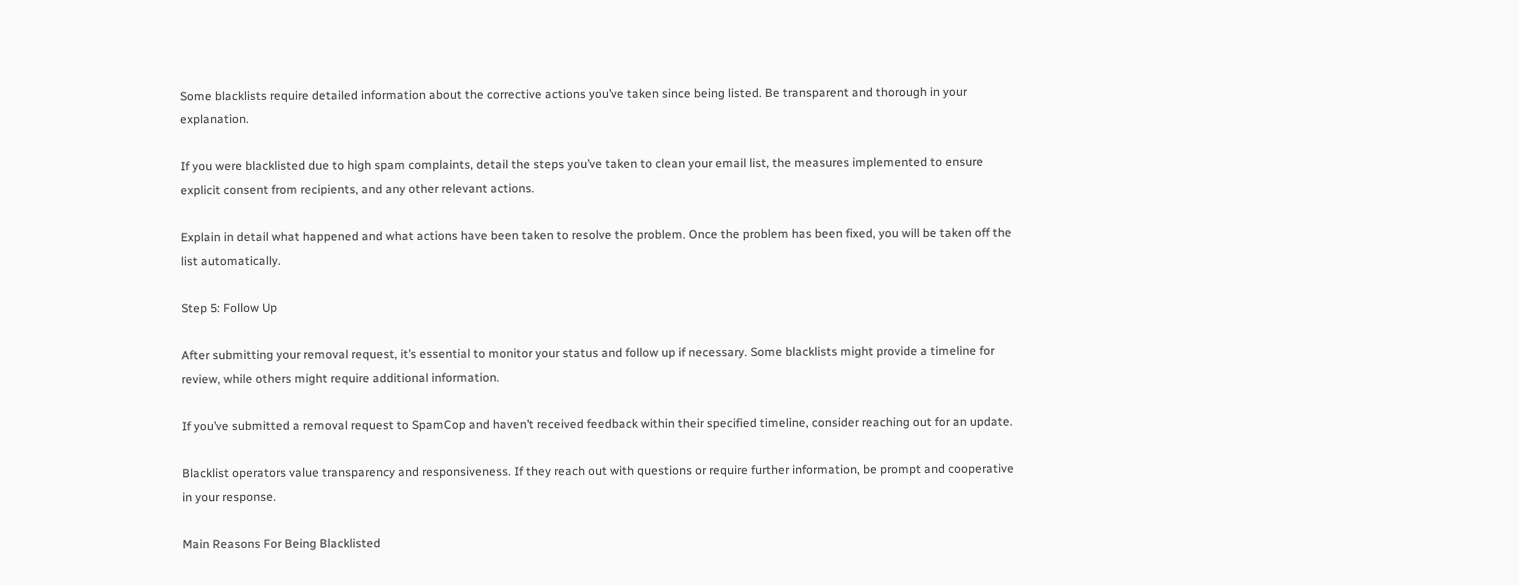Some blacklists require detailed information about the corrective actions you’ve taken since being listed. Be transparent and thorough in your explanation.

If you were blacklisted due to high spam complaints, detail the steps you’ve taken to clean your email list, the measures implemented to ensure explicit consent from recipients, and any other relevant actions.

Explain in detail what happened and what actions have been taken to resolve the problem. Once the problem has been fixed, you will be taken off the list automatically.

Step 5: Follow Up

After submitting your removal request, it’s essential to monitor your status and follow up if necessary. Some blacklists might provide a timeline for review, while others might require additional information.

If you’ve submitted a removal request to SpamCop and haven’t received feedback within their specified timeline, consider reaching out for an update.

Blacklist operators value transparency and responsiveness. If they reach out with questions or require further information, be prompt and cooperative in your response.

Main Reasons For Being Blacklisted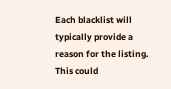Each blacklist will typically provide a reason for the listing. This could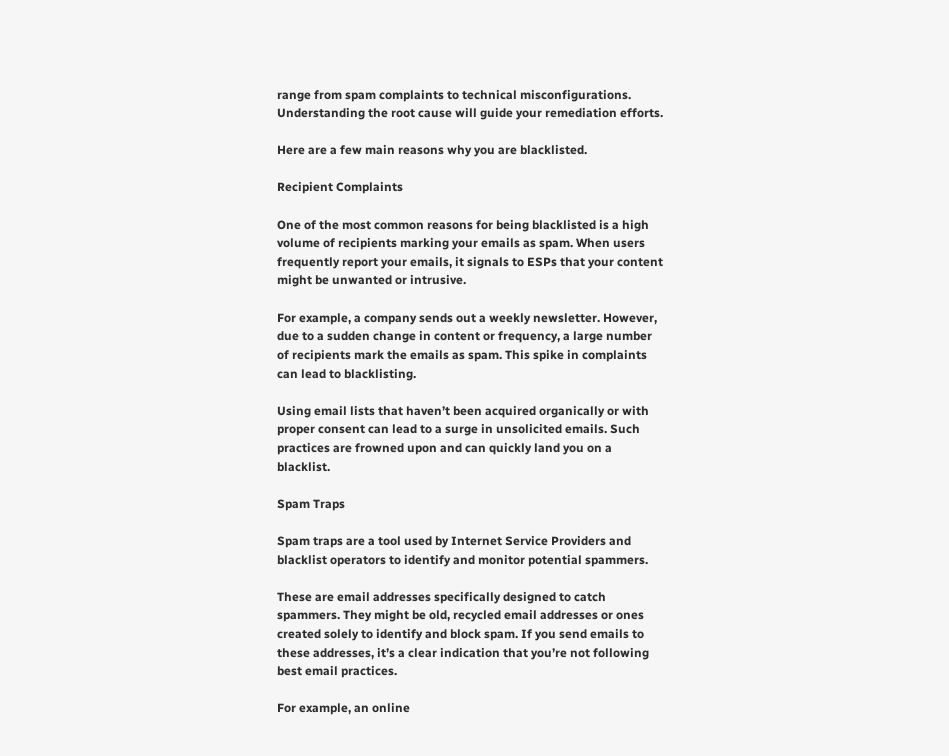range from spam complaints to technical misconfigurations. Understanding the root cause will guide your remediation efforts.

Here are a few main reasons why you are blacklisted.

Recipient Complaints

One of the most common reasons for being blacklisted is a high volume of recipients marking your emails as spam. When users frequently report your emails, it signals to ESPs that your content might be unwanted or intrusive.

For example, a company sends out a weekly newsletter. However, due to a sudden change in content or frequency, a large number of recipients mark the emails as spam. This spike in complaints can lead to blacklisting.

Using email lists that haven’t been acquired organically or with proper consent can lead to a surge in unsolicited emails. Such practices are frowned upon and can quickly land you on a blacklist.

Spam Traps

Spam traps are a tool used by Internet Service Providers and blacklist operators to identify and monitor potential spammers.

These are email addresses specifically designed to catch spammers. They might be old, recycled email addresses or ones created solely to identify and block spam. If you send emails to these addresses, it’s a clear indication that you’re not following best email practices.

For example, an online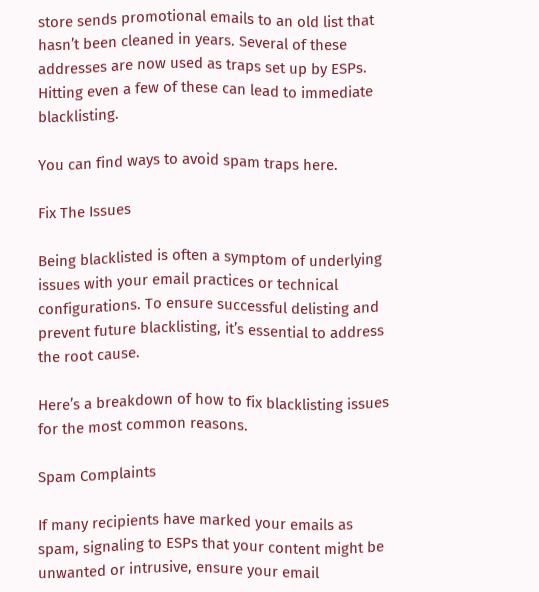store sends promotional emails to an old list that hasn’t been cleaned in years. Several of these addresses are now used as traps set up by ESPs. Hitting even a few of these can lead to immediate blacklisting.

You can find ways to avoid spam traps here.

Fix The Issues

Being blacklisted is often a symptom of underlying issues with your email practices or technical configurations. To ensure successful delisting and prevent future blacklisting, it’s essential to address the root cause.

Here’s a breakdown of how to fix blacklisting issues for the most common reasons.

Spam Complaints

If many recipients have marked your emails as spam, signaling to ESPs that your content might be unwanted or intrusive, ensure your email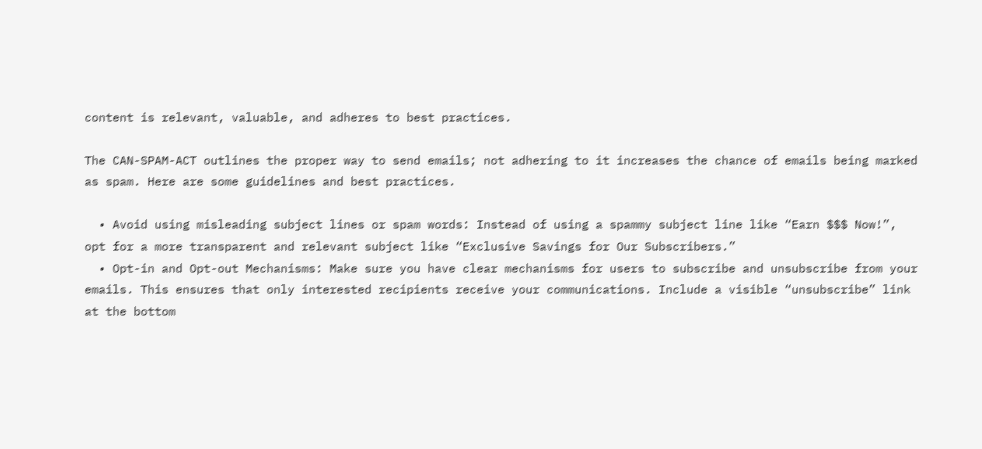content is relevant, valuable, and adheres to best practices.

The CAN-SPAM-ACT outlines the proper way to send emails; not adhering to it increases the chance of emails being marked as spam. Here are some guidelines and best practices.

  • Avoid using misleading subject lines or spam words: Instead of using a spammy subject line like “Earn $$$ Now!”, opt for a more transparent and relevant subject like “Exclusive Savings for Our Subscribers.”
  • Opt-in and Opt-out Mechanisms: Make sure you have clear mechanisms for users to subscribe and unsubscribe from your emails. This ensures that only interested recipients receive your communications. Include a visible “unsubscribe” link at the bottom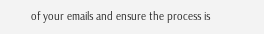of your emails and ensure the process is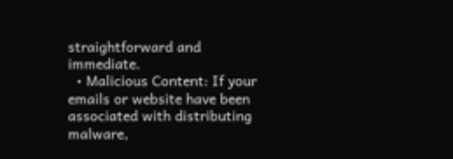straightforward and immediate.
  • Malicious Content: If your emails or website have been associated with distributing malware,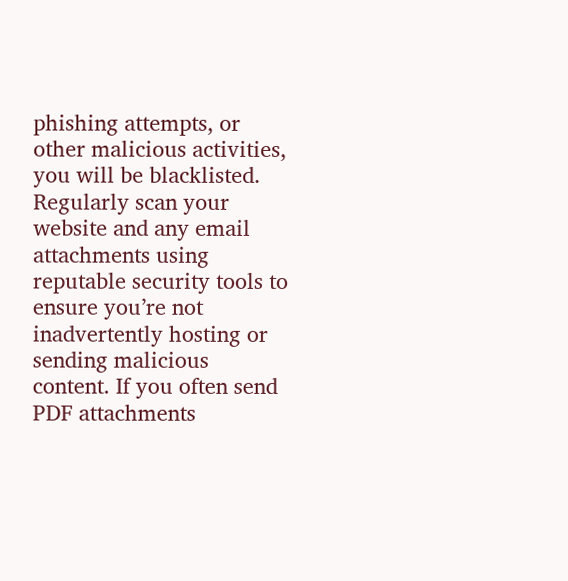phishing attempts, or other malicious activities, you will be blacklisted. Regularly scan your website and any email attachments using reputable security tools to ensure you’re not inadvertently hosting or sending malicious content. If you often send PDF attachments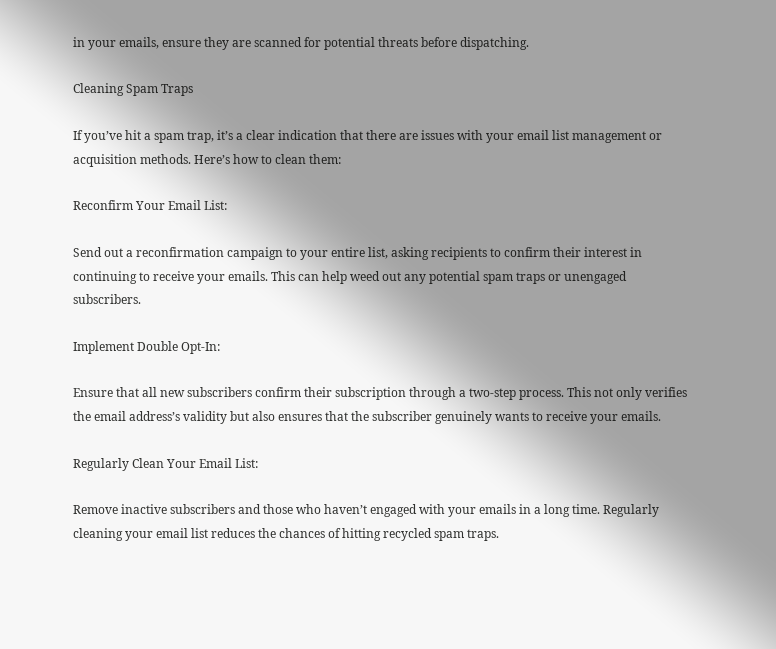in your emails, ensure they are scanned for potential threats before dispatching.

Cleaning Spam Traps

If you’ve hit a spam trap, it’s a clear indication that there are issues with your email list management or acquisition methods. Here’s how to clean them:

Reconfirm Your Email List:

Send out a reconfirmation campaign to your entire list, asking recipients to confirm their interest in continuing to receive your emails. This can help weed out any potential spam traps or unengaged subscribers.

Implement Double Opt-In:

Ensure that all new subscribers confirm their subscription through a two-step process. This not only verifies the email address’s validity but also ensures that the subscriber genuinely wants to receive your emails.

Regularly Clean Your Email List:

Remove inactive subscribers and those who haven’t engaged with your emails in a long time. Regularly cleaning your email list reduces the chances of hitting recycled spam traps.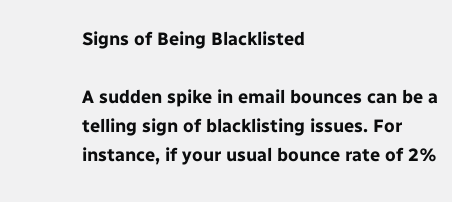Signs of Being Blacklisted

A sudden spike in email bounces can be a telling sign of blacklisting issues. For instance, if your usual bounce rate of 2%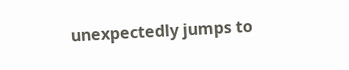unexpectedly jumps to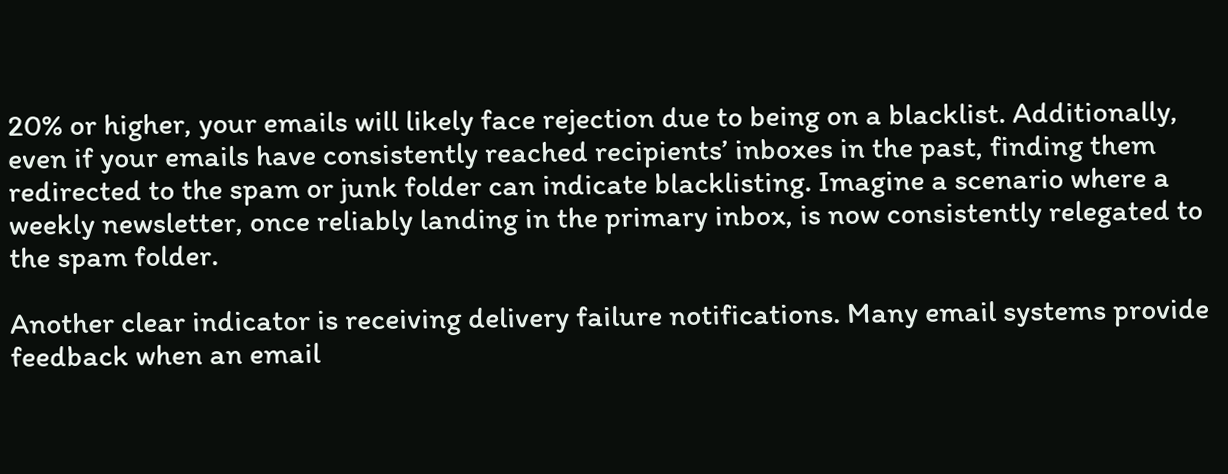20% or higher, your emails will likely face rejection due to being on a blacklist. Additionally, even if your emails have consistently reached recipients’ inboxes in the past, finding them redirected to the spam or junk folder can indicate blacklisting. Imagine a scenario where a weekly newsletter, once reliably landing in the primary inbox, is now consistently relegated to the spam folder.

Another clear indicator is receiving delivery failure notifications. Many email systems provide feedback when an email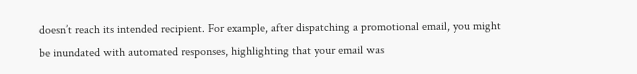doesn’t reach its intended recipient. For example, after dispatching a promotional email, you might be inundated with automated responses, highlighting that your email was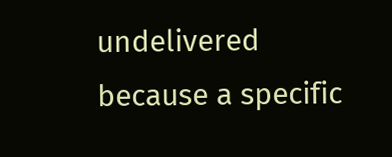undelivered because a specific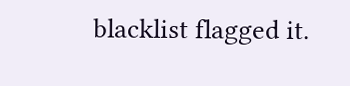blacklist flagged it.